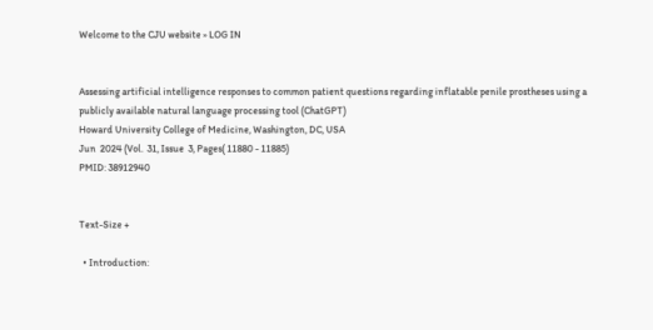Welcome to the CJU website » LOG IN


Assessing artificial intelligence responses to common patient questions regarding inflatable penile prostheses using a publicly available natural language processing tool (ChatGPT)
Howard University College of Medicine, Washington, DC, USA
Jun  2024 (Vol.  31, Issue  3, Pages( 11880 - 11885)
PMID: 38912940


Text-Size +

  • Introduction: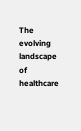The evolving landscape of healthcare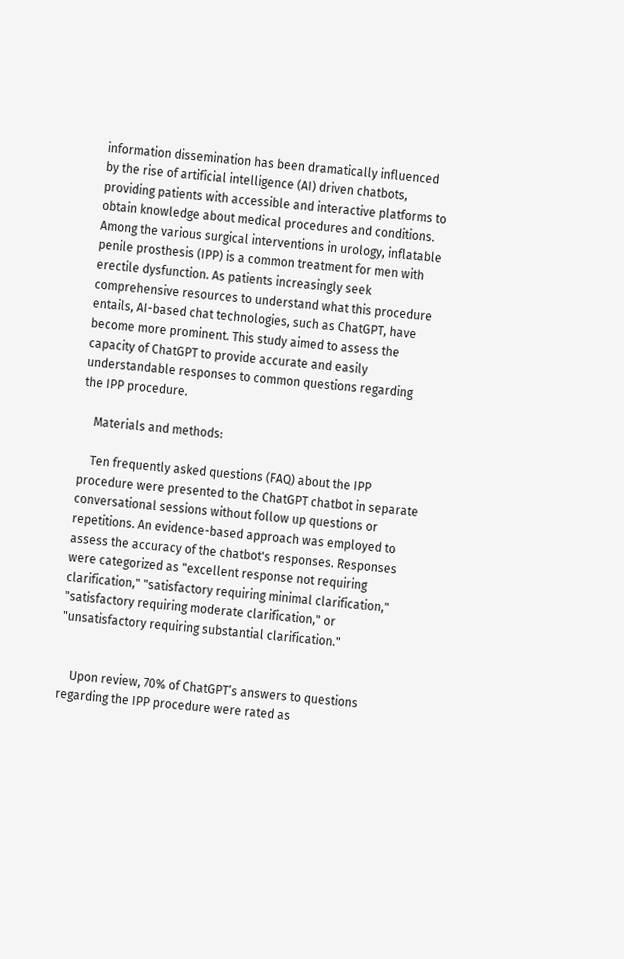information dissemination has been dramatically influenced by the rise of artificial intelligence (AI) driven chatbots, providing patients with accessible and interactive platforms to obtain knowledge about medical procedures and conditions. Among the various surgical interventions in urology, inflatable penile prosthesis (IPP) is a common treatment for men with erectile dysfunction. As patients increasingly seek comprehensive resources to understand what this procedure entails, AI-based chat technologies, such as ChatGPT, have become more prominent. This study aimed to assess the capacity of ChatGPT to provide accurate and easily understandable responses to common questions regarding the IPP procedure.

    Materials and methods:

    Ten frequently asked questions (FAQ) about the IPP procedure were presented to the ChatGPT chatbot in separate conversational sessions without follow up questions or repetitions. An evidence-based approach was employed to assess the accuracy of the chatbot's responses. Responses were categorized as "excellent response not requiring clarification," "satisfactory requiring minimal clarification," "satisfactory requiring moderate clarification," or "unsatisfactory requiring substantial clarification."


    Upon review, 70% of ChatGPT’s answers to questions regarding the IPP procedure were rated as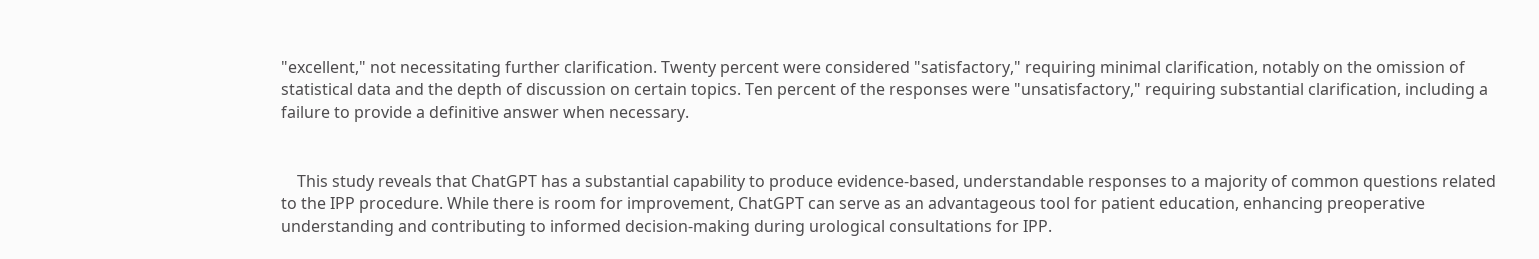"excellent," not necessitating further clarification. Twenty percent were considered "satisfactory," requiring minimal clarification, notably on the omission of statistical data and the depth of discussion on certain topics. Ten percent of the responses were "unsatisfactory," requiring substantial clarification, including a failure to provide a definitive answer when necessary.


    This study reveals that ChatGPT has a substantial capability to produce evidence-based, understandable responses to a majority of common questions related to the IPP procedure. While there is room for improvement, ChatGPT can serve as an advantageous tool for patient education, enhancing preoperative understanding and contributing to informed decision-making during urological consultations for IPP.